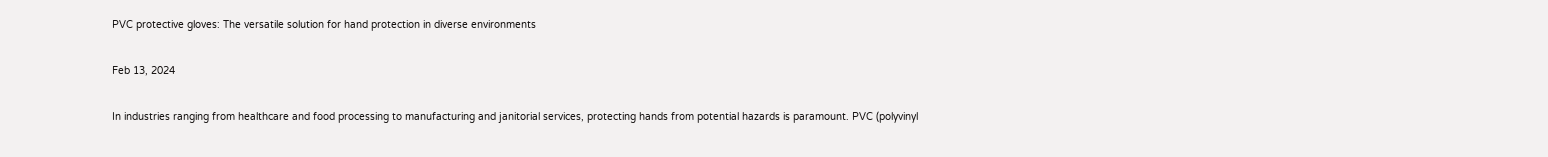PVC protective gloves: The versatile solution for hand protection in diverse environments

Feb 13, 2024

In industries ranging from healthcare and food processing to manufacturing and janitorial services, protecting hands from potential hazards is paramount. PVC (polyvinyl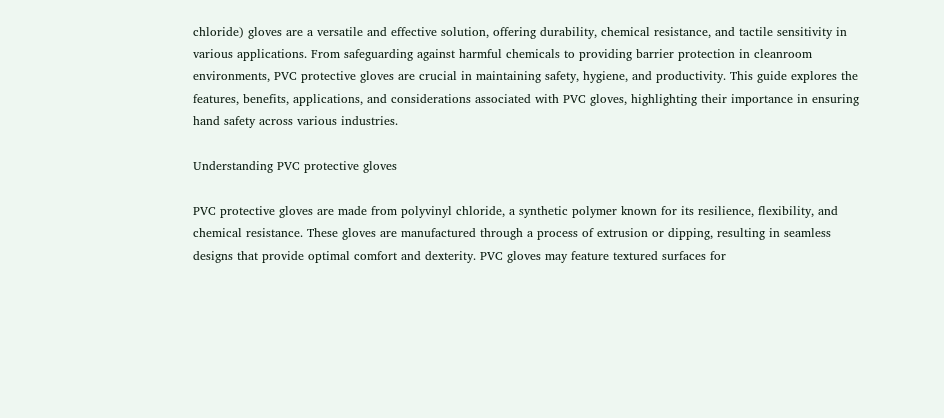chloride) gloves are a versatile and effective solution, offering durability, chemical resistance, and tactile sensitivity in various applications. From safeguarding against harmful chemicals to providing barrier protection in cleanroom environments, PVC protective gloves are crucial in maintaining safety, hygiene, and productivity. This guide explores the features, benefits, applications, and considerations associated with PVC gloves, highlighting their importance in ensuring hand safety across various industries.

Understanding PVC protective gloves

PVC protective gloves are made from polyvinyl chloride, a synthetic polymer known for its resilience, flexibility, and chemical resistance. These gloves are manufactured through a process of extrusion or dipping, resulting in seamless designs that provide optimal comfort and dexterity. PVC gloves may feature textured surfaces for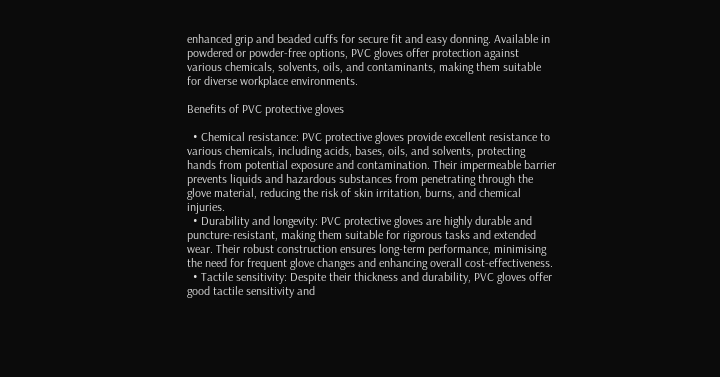enhanced grip and beaded cuffs for secure fit and easy donning. Available in powdered or powder-free options, PVC gloves offer protection against various chemicals, solvents, oils, and contaminants, making them suitable for diverse workplace environments.

Benefits of PVC protective gloves

  • Chemical resistance: PVC protective gloves provide excellent resistance to various chemicals, including acids, bases, oils, and solvents, protecting hands from potential exposure and contamination. Their impermeable barrier prevents liquids and hazardous substances from penetrating through the glove material, reducing the risk of skin irritation, burns, and chemical injuries.
  • Durability and longevity: PVC protective gloves are highly durable and puncture-resistant, making them suitable for rigorous tasks and extended wear. Their robust construction ensures long-term performance, minimising the need for frequent glove changes and enhancing overall cost-effectiveness.
  • Tactile sensitivity: Despite their thickness and durability, PVC gloves offer good tactile sensitivity and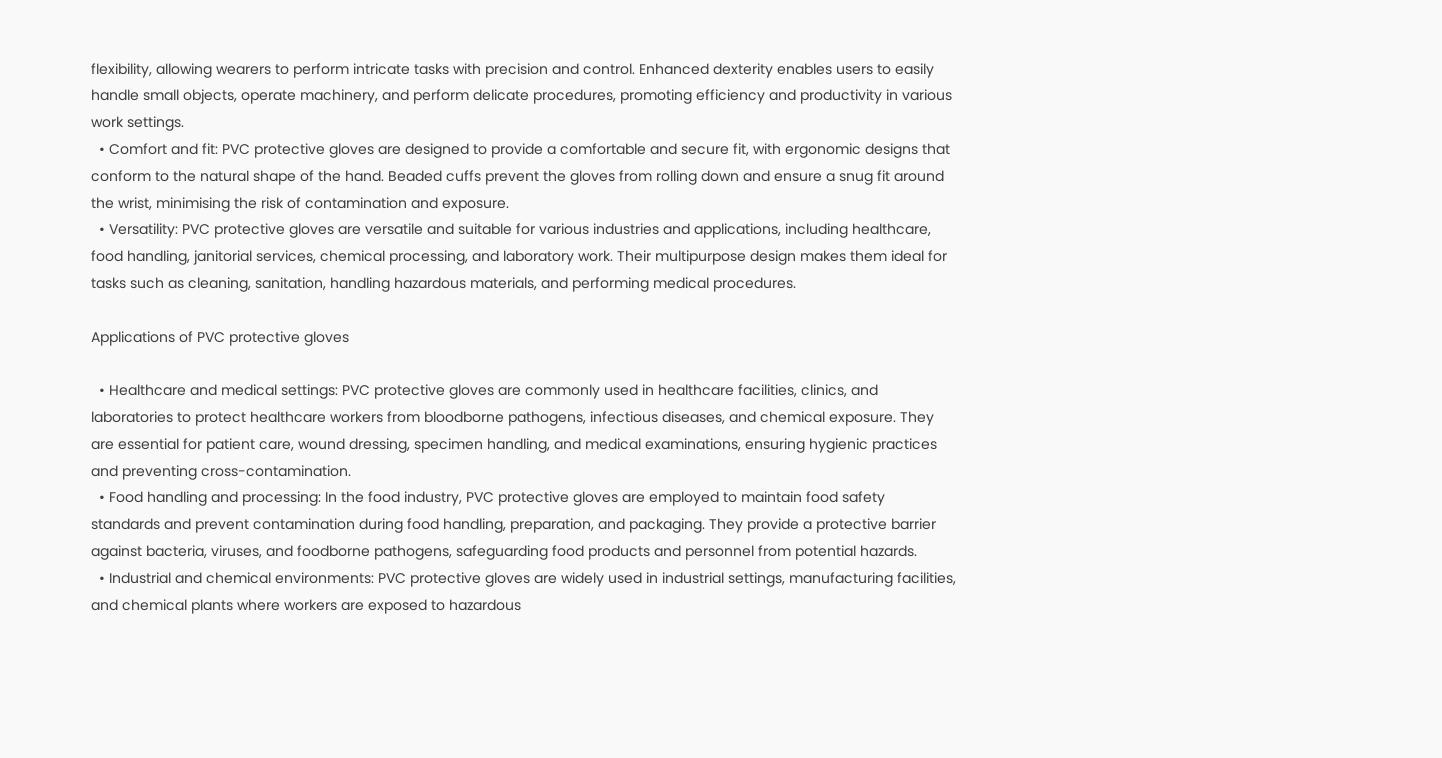flexibility, allowing wearers to perform intricate tasks with precision and control. Enhanced dexterity enables users to easily handle small objects, operate machinery, and perform delicate procedures, promoting efficiency and productivity in various work settings.
  • Comfort and fit: PVC protective gloves are designed to provide a comfortable and secure fit, with ergonomic designs that conform to the natural shape of the hand. Beaded cuffs prevent the gloves from rolling down and ensure a snug fit around the wrist, minimising the risk of contamination and exposure.
  • Versatility: PVC protective gloves are versatile and suitable for various industries and applications, including healthcare, food handling, janitorial services, chemical processing, and laboratory work. Their multipurpose design makes them ideal for tasks such as cleaning, sanitation, handling hazardous materials, and performing medical procedures.

Applications of PVC protective gloves

  • Healthcare and medical settings: PVC protective gloves are commonly used in healthcare facilities, clinics, and laboratories to protect healthcare workers from bloodborne pathogens, infectious diseases, and chemical exposure. They are essential for patient care, wound dressing, specimen handling, and medical examinations, ensuring hygienic practices and preventing cross-contamination.
  • Food handling and processing: In the food industry, PVC protective gloves are employed to maintain food safety standards and prevent contamination during food handling, preparation, and packaging. They provide a protective barrier against bacteria, viruses, and foodborne pathogens, safeguarding food products and personnel from potential hazards.
  • Industrial and chemical environments: PVC protective gloves are widely used in industrial settings, manufacturing facilities, and chemical plants where workers are exposed to hazardous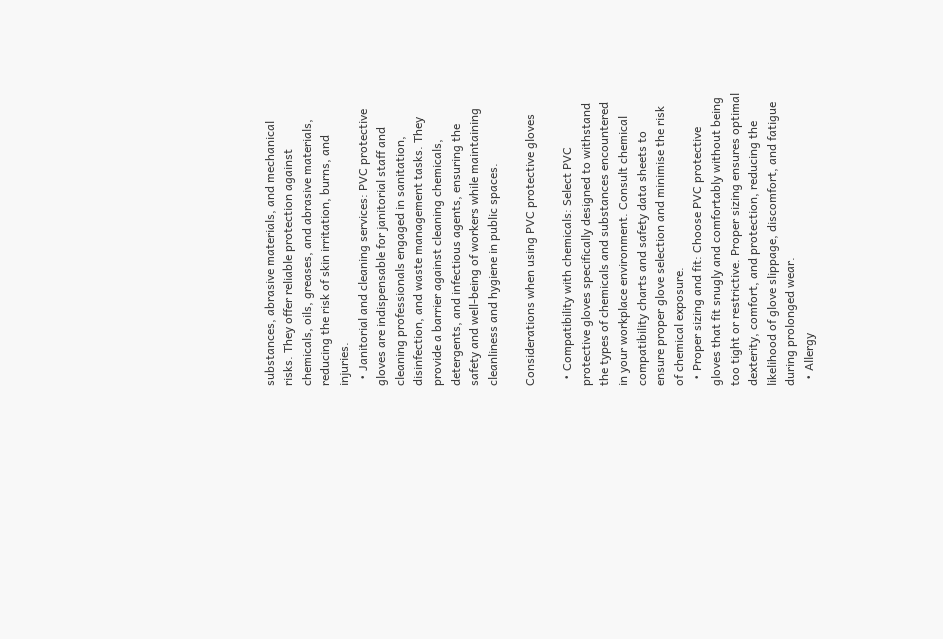substances, abrasive materials, and mechanical risks. They offer reliable protection against chemicals, oils, greases, and abrasive materials, reducing the risk of skin irritation, burns, and injuries.
  • Janitorial and cleaning services: PVC protective gloves are indispensable for janitorial staff and cleaning professionals engaged in sanitation, disinfection, and waste management tasks. They provide a barrier against cleaning chemicals, detergents, and infectious agents, ensuring the safety and well-being of workers while maintaining cleanliness and hygiene in public spaces.

Considerations when using PVC protective gloves

  • Compatibility with chemicals: Select PVC protective gloves specifically designed to withstand the types of chemicals and substances encountered in your workplace environment. Consult chemical compatibility charts and safety data sheets to ensure proper glove selection and minimise the risk of chemical exposure.
  • Proper sizing and fit: Choose PVC protective gloves that fit snugly and comfortably without being too tight or restrictive. Proper sizing ensures optimal dexterity, comfort, and protection, reducing the likelihood of glove slippage, discomfort, and fatigue during prolonged wear.
  • Allergy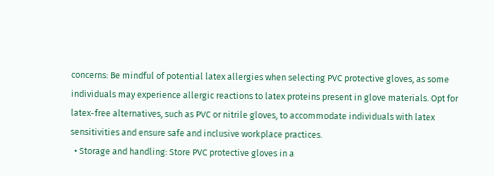concerns: Be mindful of potential latex allergies when selecting PVC protective gloves, as some individuals may experience allergic reactions to latex proteins present in glove materials. Opt for latex-free alternatives, such as PVC or nitrile gloves, to accommodate individuals with latex sensitivities and ensure safe and inclusive workplace practices.
  • Storage and handling: Store PVC protective gloves in a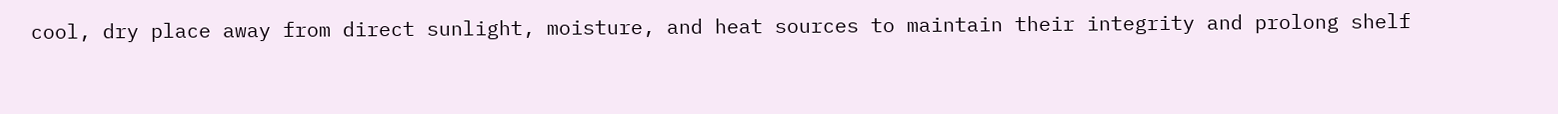cool, dry place away from direct sunlight, moisture, and heat sources to maintain their integrity and prolong shelf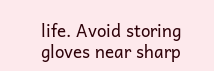life. Avoid storing gloves near sharp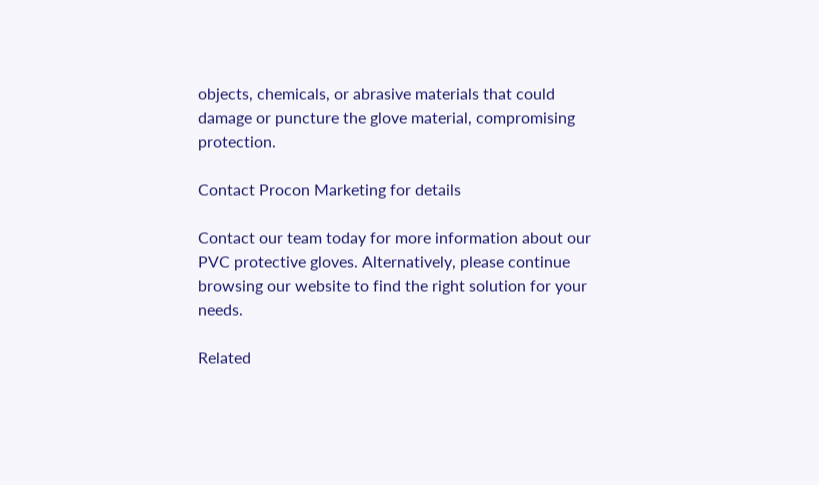objects, chemicals, or abrasive materials that could damage or puncture the glove material, compromising protection.

Contact Procon Marketing for details

Contact our team today for more information about our PVC protective gloves. Alternatively, please continue browsing our website to find the right solution for your needs.

Related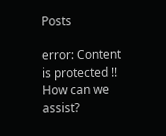Posts

error: Content is protected !!
How can we assist?